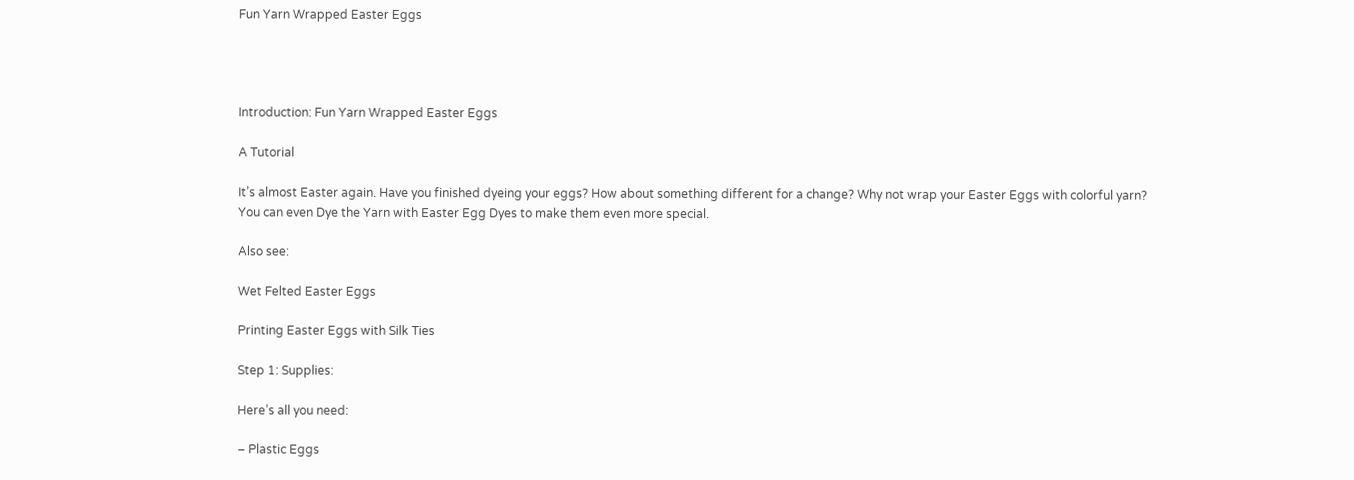Fun Yarn Wrapped Easter Eggs




Introduction: Fun Yarn Wrapped Easter Eggs

A Tutorial

It’s almost Easter again. Have you finished dyeing your eggs? How about something different for a change? Why not wrap your Easter Eggs with colorful yarn? You can even Dye the Yarn with Easter Egg Dyes to make them even more special.

Also see:

Wet Felted Easter Eggs

Printing Easter Eggs with Silk Ties

Step 1: Supplies:

Here’s all you need:

– Plastic Eggs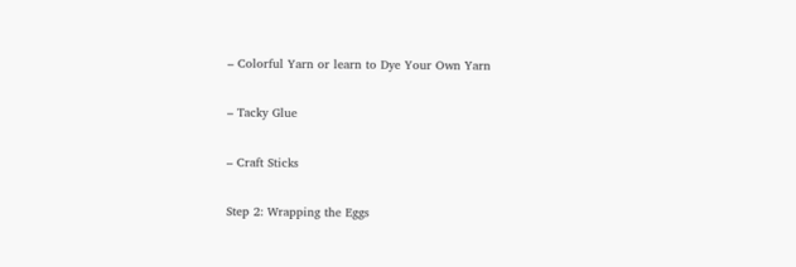– Colorful Yarn or learn to Dye Your Own Yarn

– Tacky Glue

– Craft Sticks

Step 2: Wrapping the Eggs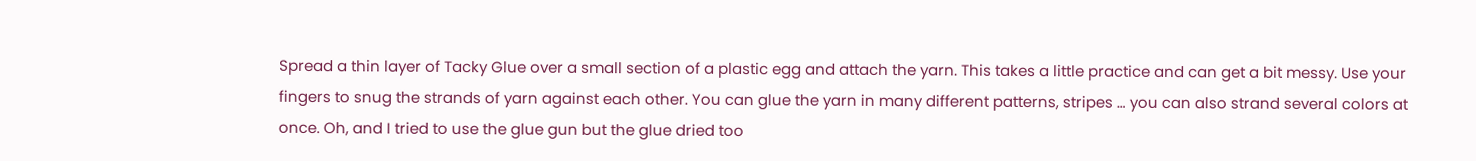Spread a thin layer of Tacky Glue over a small section of a plastic egg and attach the yarn. This takes a little practice and can get a bit messy. Use your fingers to snug the strands of yarn against each other. You can glue the yarn in many different patterns, stripes … you can also strand several colors at once. Oh, and I tried to use the glue gun but the glue dried too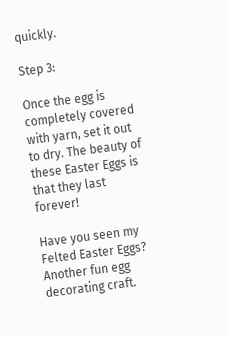quickly.

Step 3:

Once the egg is completely covered with yarn, set it out to dry. The beauty of these Easter Eggs is that they last forever!

Have you seen my Felted Easter Eggs? Another fun egg decorating craft.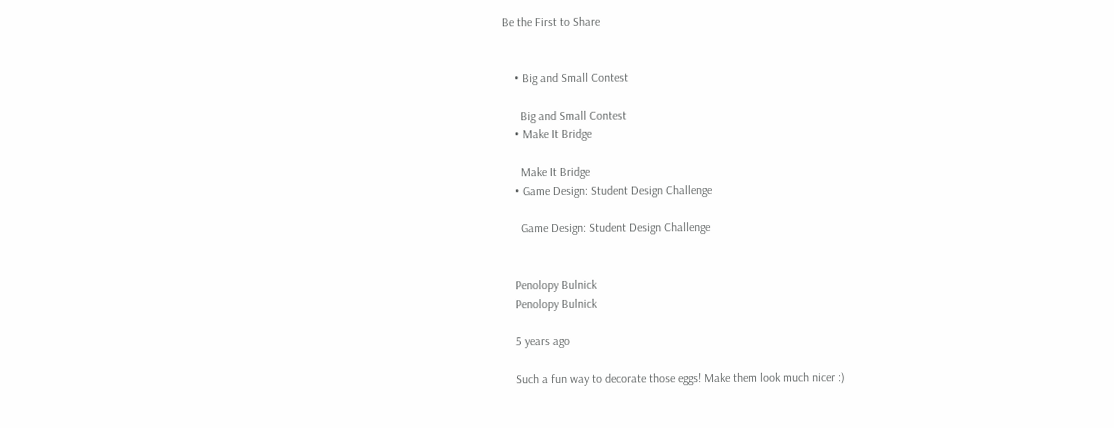Be the First to Share


    • Big and Small Contest

      Big and Small Contest
    • Make It Bridge

      Make It Bridge
    • Game Design: Student Design Challenge

      Game Design: Student Design Challenge


    Penolopy Bulnick
    Penolopy Bulnick

    5 years ago

    Such a fun way to decorate those eggs! Make them look much nicer :)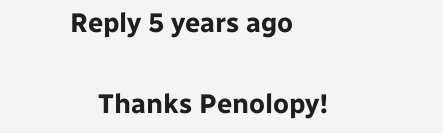Reply 5 years ago

    Thanks Penolopy!